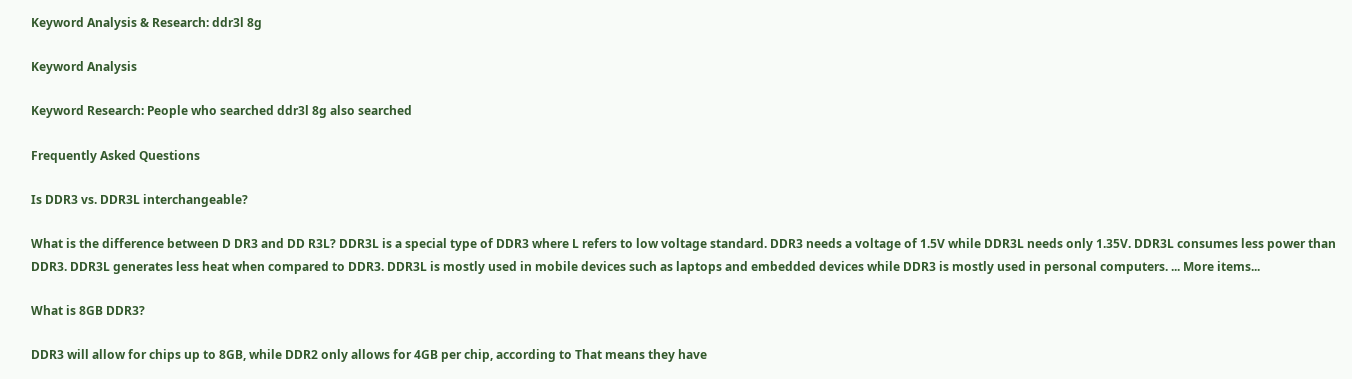Keyword Analysis & Research: ddr3l 8g

Keyword Analysis

Keyword Research: People who searched ddr3l 8g also searched

Frequently Asked Questions

Is DDR3 vs. DDR3L interchangeable?

What is the difference between D DR3 and DD R3L? DDR3L is a special type of DDR3 where L refers to low voltage standard. DDR3 needs a voltage of 1.5V while DDR3L needs only 1.35V. DDR3L consumes less power than DDR3. DDR3L generates less heat when compared to DDR3. DDR3L is mostly used in mobile devices such as laptops and embedded devices while DDR3 is mostly used in personal computers. ... More items...

What is 8GB DDR3?

DDR3 will allow for chips up to 8GB, while DDR2 only allows for 4GB per chip, according to That means they have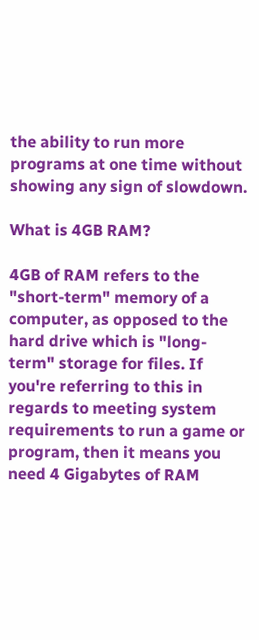the ability to run more programs at one time without showing any sign of slowdown.

What is 4GB RAM?

4GB of RAM refers to the "short-term" memory of a computer, as opposed to the hard drive which is "long-term" storage for files. If you're referring to this in regards to meeting system requirements to run a game or program, then it means you need 4 Gigabytes of RAM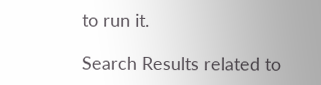to run it.

Search Results related to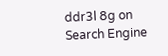ddr3l 8g on Search Engine